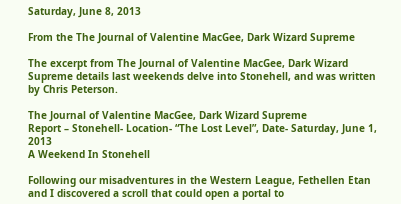Saturday, June 8, 2013

From the The Journal of Valentine MacGee, Dark Wizard Supreme

The excerpt from The Journal of Valentine MacGee, Dark Wizard Supreme details last weekends delve into Stonehell, and was written by Chris Peterson.

The Journal of Valentine MacGee, Dark Wizard Supreme
Report – Stonehell- Location- “The Lost Level”, Date- Saturday, June 1, 2013
A Weekend In Stonehell

Following our misadventures in the Western League, Fethellen Etan and I discovered a scroll that could open a portal to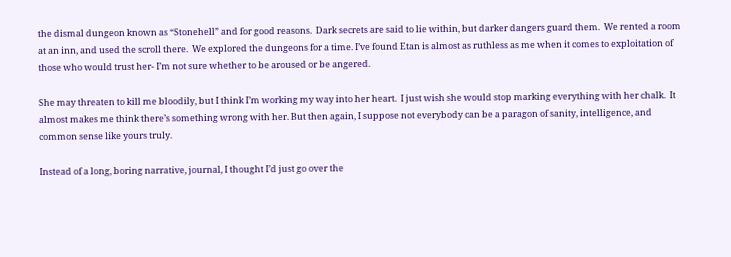the dismal dungeon known as “Stonehell” and for good reasons.  Dark secrets are said to lie within, but darker dangers guard them.  We rented a room at an inn, and used the scroll there.  We explored the dungeons for a time. I’ve found Etan is almost as ruthless as me when it comes to exploitation of those who would trust her- I’m not sure whether to be aroused or be angered.

She may threaten to kill me bloodily, but I think I’m working my way into her heart.  I just wish she would stop marking everything with her chalk.  It almost makes me think there’s something wrong with her. But then again, I suppose not everybody can be a paragon of sanity, intelligence, and common sense like yours truly.

Instead of a long, boring narrative, journal, I thought I’d just go over the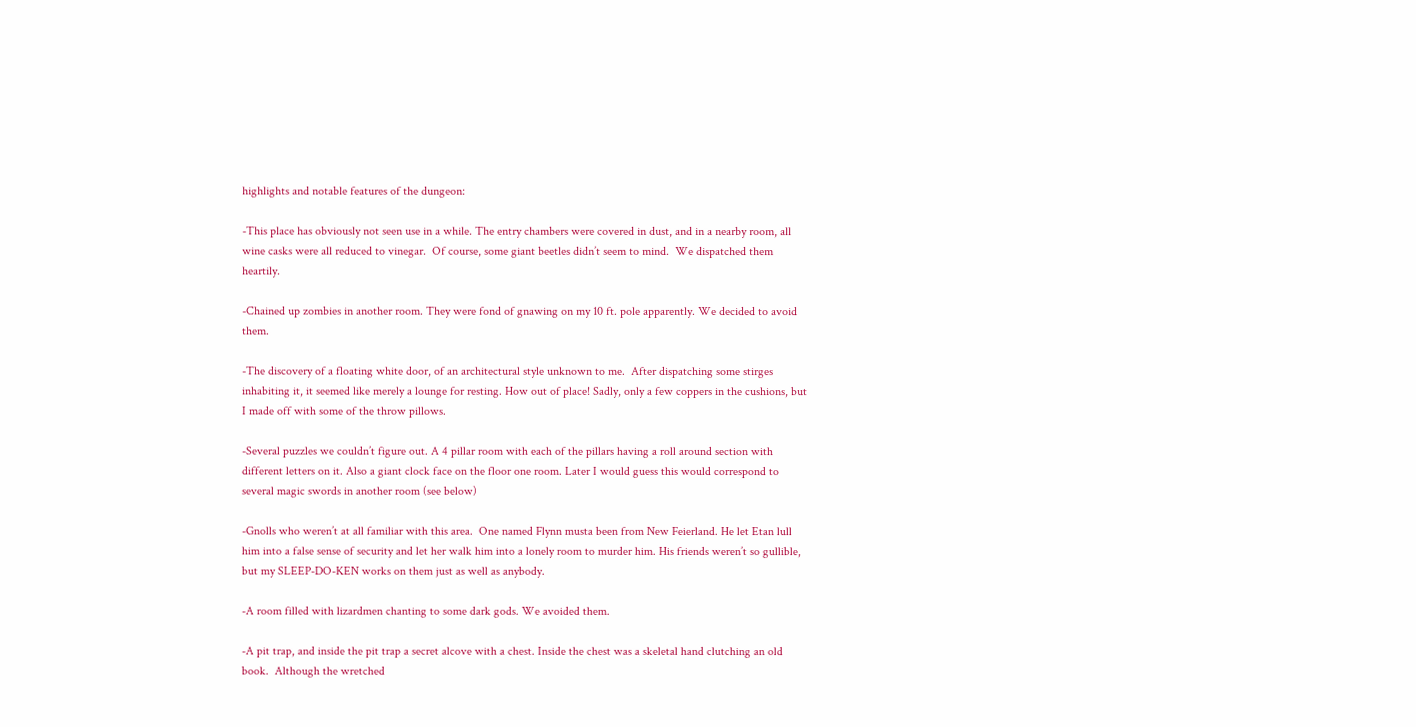highlights and notable features of the dungeon:

-This place has obviously not seen use in a while. The entry chambers were covered in dust, and in a nearby room, all wine casks were all reduced to vinegar.  Of course, some giant beetles didn’t seem to mind.  We dispatched them heartily.

-Chained up zombies in another room. They were fond of gnawing on my 10 ft. pole apparently. We decided to avoid them.

-The discovery of a floating white door, of an architectural style unknown to me.  After dispatching some stirges inhabiting it, it seemed like merely a lounge for resting. How out of place! Sadly, only a few coppers in the cushions, but I made off with some of the throw pillows.

-Several puzzles we couldn’t figure out. A 4 pillar room with each of the pillars having a roll around section with different letters on it. Also a giant clock face on the floor one room. Later I would guess this would correspond to several magic swords in another room (see below)

-Gnolls who weren’t at all familiar with this area.  One named Flynn musta been from New Feierland. He let Etan lull him into a false sense of security and let her walk him into a lonely room to murder him. His friends weren’t so gullible, but my SLEEP-DO-KEN works on them just as well as anybody.

-A room filled with lizardmen chanting to some dark gods. We avoided them.

-A pit trap, and inside the pit trap a secret alcove with a chest. Inside the chest was a skeletal hand clutching an old book.  Although the wretched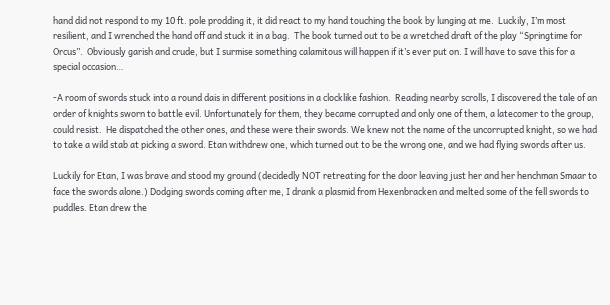hand did not respond to my 10 ft. pole prodding it, it did react to my hand touching the book by lunging at me.  Luckily, I’m most resilient, and I wrenched the hand off and stuck it in a bag.  The book turned out to be a wretched draft of the play “Springtime for Orcus”.  Obviously garish and crude, but I surmise something calamitous will happen if it’s ever put on. I will have to save this for a special occasion…

-A room of swords stuck into a round dais in different positions in a clocklike fashion.  Reading nearby scrolls, I discovered the tale of an order of knights sworn to battle evil. Unfortunately for them, they became corrupted and only one of them, a latecomer to the group, could resist.  He dispatched the other ones, and these were their swords. We knew not the name of the uncorrupted knight, so we had to take a wild stab at picking a sword. Etan withdrew one, which turned out to be the wrong one, and we had flying swords after us.

Luckily for Etan, I was brave and stood my ground (decidedly NOT retreating for the door leaving just her and her henchman Smaar to face the swords alone.) Dodging swords coming after me, I drank a plasmid from Hexenbracken and melted some of the fell swords to puddles. Etan drew the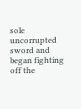sole uncorrupted sword and began fighting off the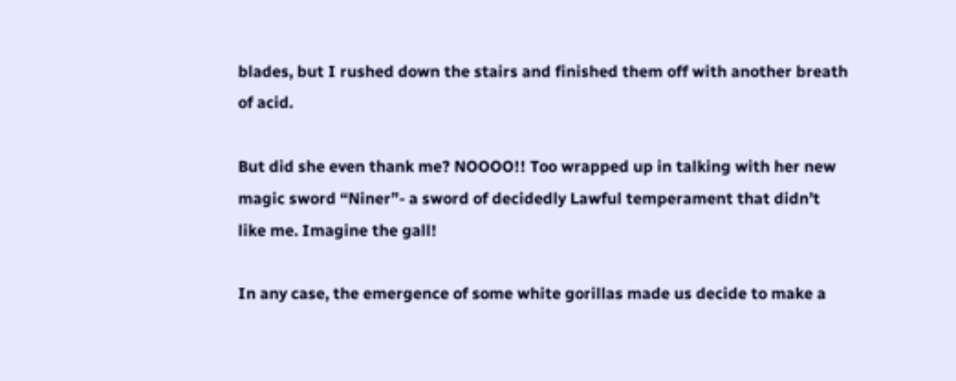blades, but I rushed down the stairs and finished them off with another breath of acid.

But did she even thank me? NOOOO!! Too wrapped up in talking with her new magic sword “Niner”- a sword of decidedly Lawful temperament that didn’t like me. Imagine the gall!

In any case, the emergence of some white gorillas made us decide to make a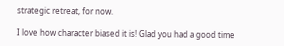strategic retreat, for now.

I love how character biased it is! Glad you had a good time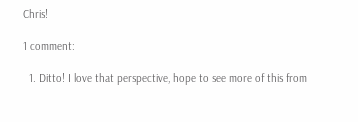Chris!

1 comment:

  1. Ditto! I love that perspective, hope to see more of this from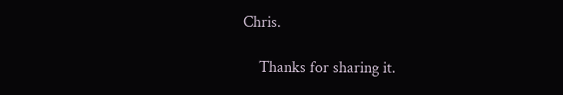Chris.

    Thanks for sharing it.